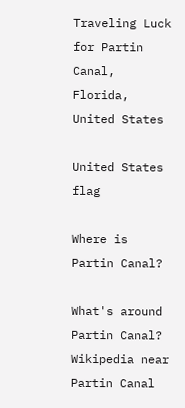Traveling Luck for Partin Canal, Florida, United States

United States flag

Where is Partin Canal?

What's around Partin Canal?
Wikipedia near Partin Canal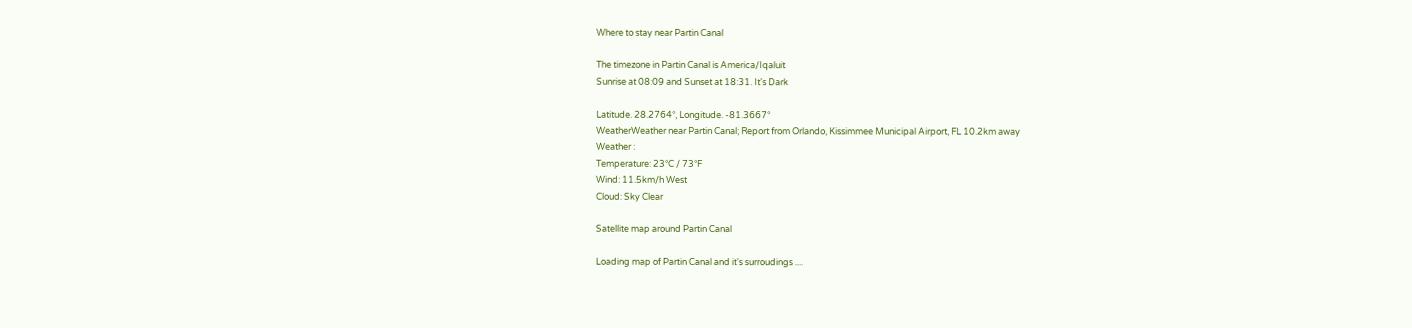Where to stay near Partin Canal

The timezone in Partin Canal is America/Iqaluit
Sunrise at 08:09 and Sunset at 18:31. It's Dark

Latitude. 28.2764°, Longitude. -81.3667°
WeatherWeather near Partin Canal; Report from Orlando, Kissimmee Municipal Airport, FL 10.2km away
Weather :
Temperature: 23°C / 73°F
Wind: 11.5km/h West
Cloud: Sky Clear

Satellite map around Partin Canal

Loading map of Partin Canal and it's surroudings ....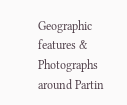Geographic features & Photographs around Partin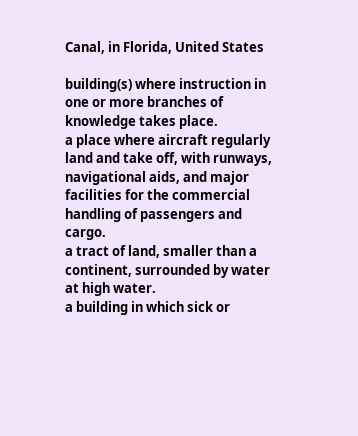Canal, in Florida, United States

building(s) where instruction in one or more branches of knowledge takes place.
a place where aircraft regularly land and take off, with runways, navigational aids, and major facilities for the commercial handling of passengers and cargo.
a tract of land, smaller than a continent, surrounded by water at high water.
a building in which sick or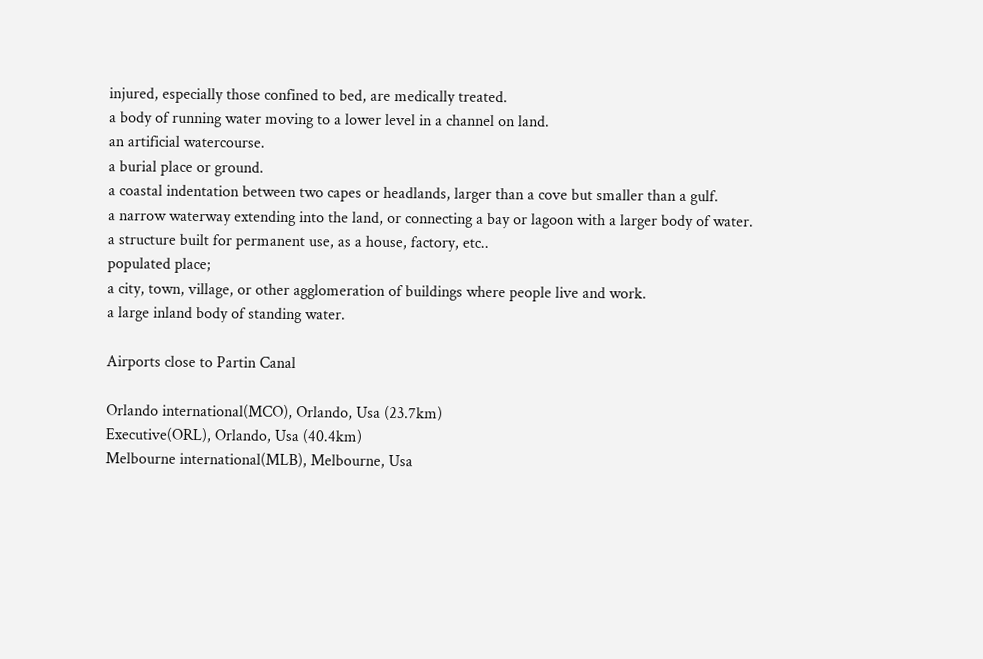injured, especially those confined to bed, are medically treated.
a body of running water moving to a lower level in a channel on land.
an artificial watercourse.
a burial place or ground.
a coastal indentation between two capes or headlands, larger than a cove but smaller than a gulf.
a narrow waterway extending into the land, or connecting a bay or lagoon with a larger body of water.
a structure built for permanent use, as a house, factory, etc..
populated place;
a city, town, village, or other agglomeration of buildings where people live and work.
a large inland body of standing water.

Airports close to Partin Canal

Orlando international(MCO), Orlando, Usa (23.7km)
Executive(ORL), Orlando, Usa (40.4km)
Melbourne international(MLB), Melbourne, Usa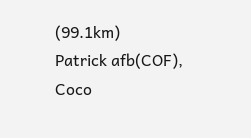(99.1km)
Patrick afb(COF), Coco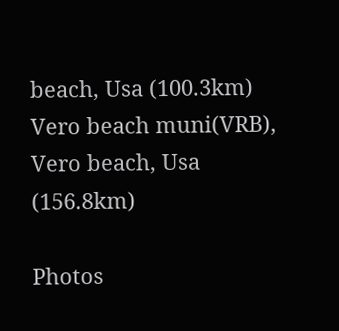beach, Usa (100.3km)
Vero beach muni(VRB), Vero beach, Usa (156.8km)

Photos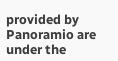provided by Panoramio are under the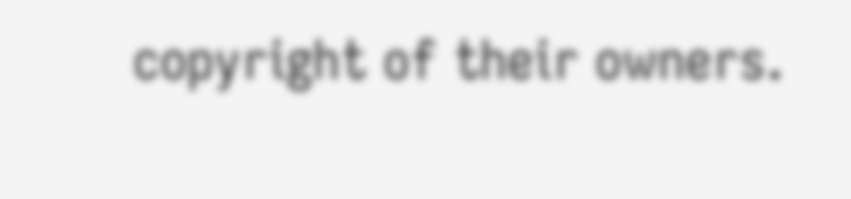copyright of their owners.